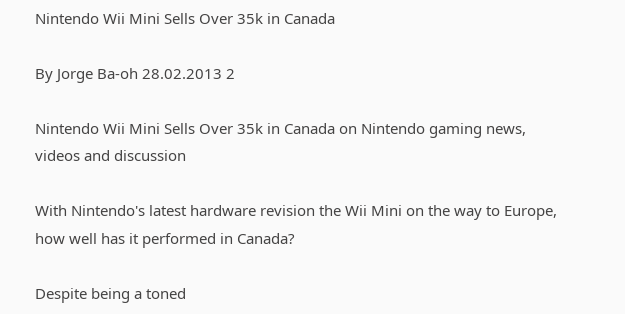Nintendo Wii Mini Sells Over 35k in Canada

By Jorge Ba-oh 28.02.2013 2

Nintendo Wii Mini Sells Over 35k in Canada on Nintendo gaming news, videos and discussion

With Nintendo's latest hardware revision the Wii Mini on the way to Europe, how well has it performed in Canada?

Despite being a toned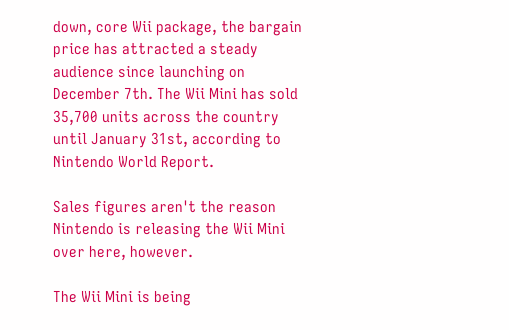down, core Wii package, the bargain price has attracted a steady audience since launching on December 7th. The Wii Mini has sold 35,700 units across the country until January 31st, according to Nintendo World Report.

Sales figures aren't the reason Nintendo is releasing the Wii Mini over here, however.

The Wii Mini is being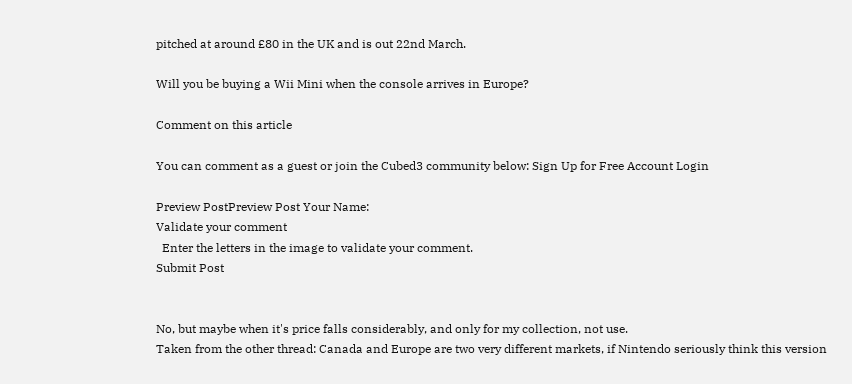pitched at around £80 in the UK and is out 22nd March.

Will you be buying a Wii Mini when the console arrives in Europe?

Comment on this article

You can comment as a guest or join the Cubed3 community below: Sign Up for Free Account Login

Preview PostPreview Post Your Name:
Validate your comment
  Enter the letters in the image to validate your comment.
Submit Post


No, but maybe when it's price falls considerably, and only for my collection, not use.
Taken from the other thread: Canada and Europe are two very different markets, if Nintendo seriously think this version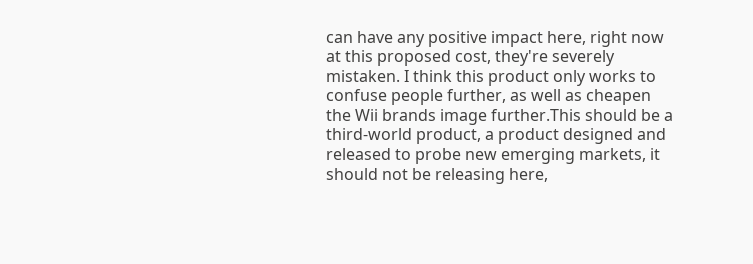can have any positive impact here, right now at this proposed cost, they're severely mistaken. I think this product only works to confuse people further, as well as cheapen the Wii brands image further.This should be a third-world product, a product designed and released to probe new emerging markets, it should not be releasing here,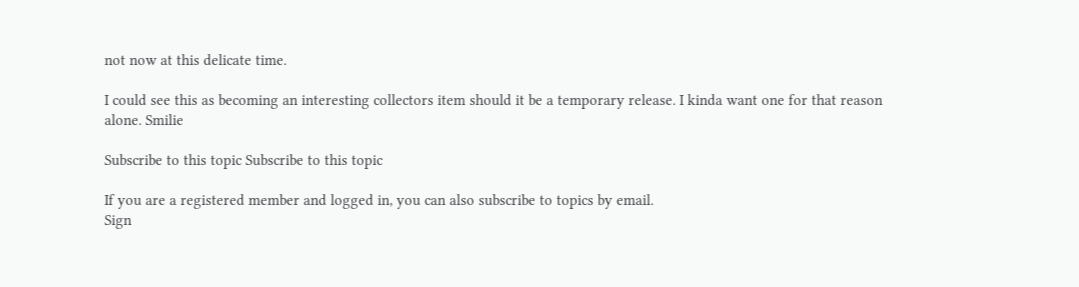not now at this delicate time.

I could see this as becoming an interesting collectors item should it be a temporary release. I kinda want one for that reason alone. Smilie

Subscribe to this topic Subscribe to this topic

If you are a registered member and logged in, you can also subscribe to topics by email.
Sign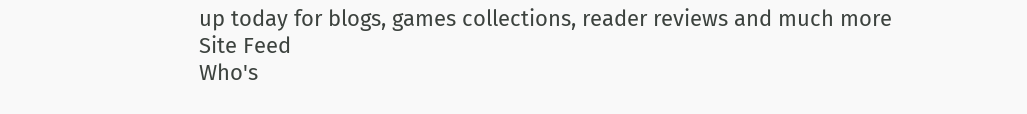up today for blogs, games collections, reader reviews and much more
Site Feed
Who's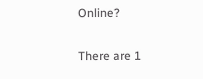Online?

There are 1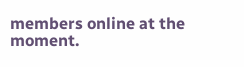members online at the moment.